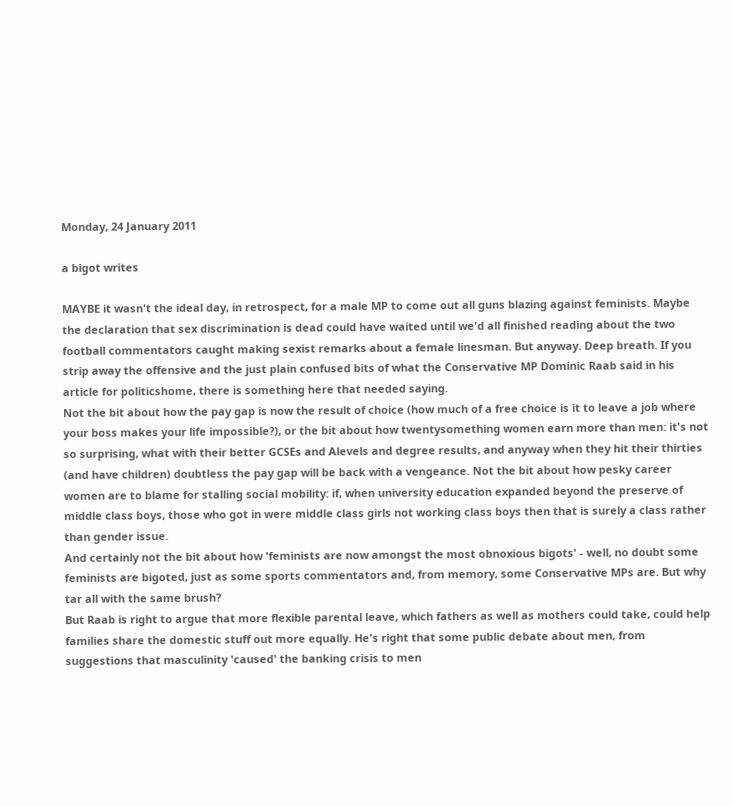Monday, 24 January 2011

a bigot writes

MAYBE it wasn't the ideal day, in retrospect, for a male MP to come out all guns blazing against feminists. Maybe the declaration that sex discrimination is dead could have waited until we'd all finished reading about the two football commentators caught making sexist remarks about a female linesman. But anyway. Deep breath. If you strip away the offensive and the just plain confused bits of what the Conservative MP Dominic Raab said in his article for politicshome, there is something here that needed saying.
Not the bit about how the pay gap is now the result of choice (how much of a free choice is it to leave a job where your boss makes your life impossible?), or the bit about how twentysomething women earn more than men: it's not so surprising, what with their better GCSEs and Alevels and degree results, and anyway when they hit their thirties (and have children) doubtless the pay gap will be back with a vengeance. Not the bit about how pesky career women are to blame for stalling social mobility: if, when university education expanded beyond the preserve of middle class boys, those who got in were middle class girls not working class boys then that is surely a class rather than gender issue.
And certainly not the bit about how 'feminists are now amongst the most obnoxious bigots' - well, no doubt some feminists are bigoted, just as some sports commentators and, from memory, some Conservative MPs are. But why tar all with the same brush?
But Raab is right to argue that more flexible parental leave, which fathers as well as mothers could take, could help families share the domestic stuff out more equally. He's right that some public debate about men, from suggestions that masculinity 'caused' the banking crisis to men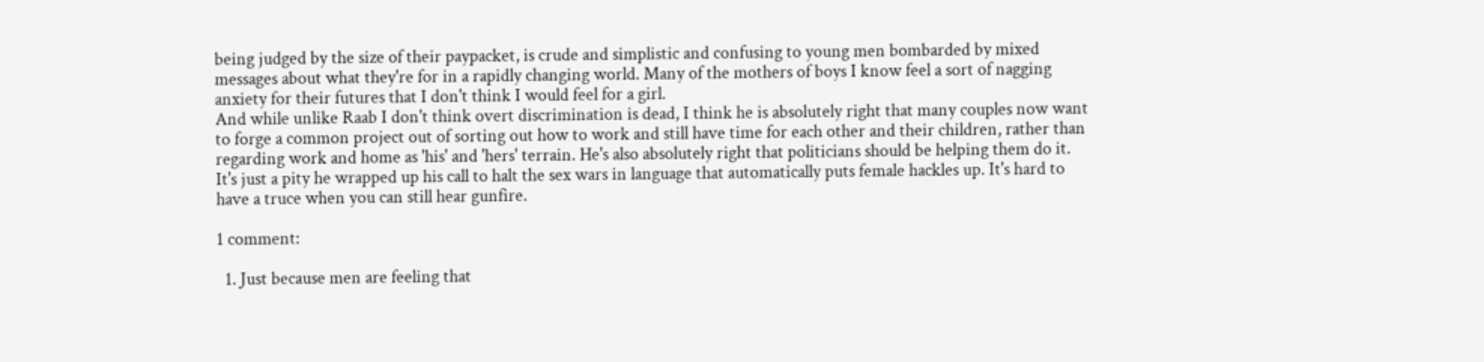being judged by the size of their paypacket, is crude and simplistic and confusing to young men bombarded by mixed messages about what they're for in a rapidly changing world. Many of the mothers of boys I know feel a sort of nagging anxiety for their futures that I don't think I would feel for a girl.
And while unlike Raab I don't think overt discrimination is dead, I think he is absolutely right that many couples now want to forge a common project out of sorting out how to work and still have time for each other and their children, rather than regarding work and home as 'his' and 'hers' terrain. He's also absolutely right that politicians should be helping them do it.
It's just a pity he wrapped up his call to halt the sex wars in language that automatically puts female hackles up. It's hard to have a truce when you can still hear gunfire.

1 comment:

  1. Just because men are feeling that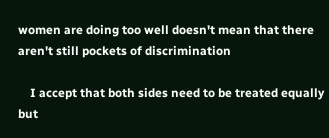women are doing too well doesn't mean that there aren't still pockets of discrimination

    I accept that both sides need to be treated equally but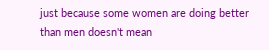just because some women are doing better than men doesn't mean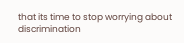that its time to stop worrying about discrimination